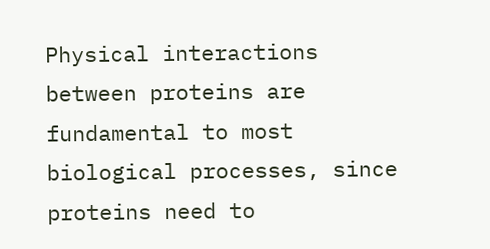Physical interactions between proteins are fundamental to most biological processes, since proteins need to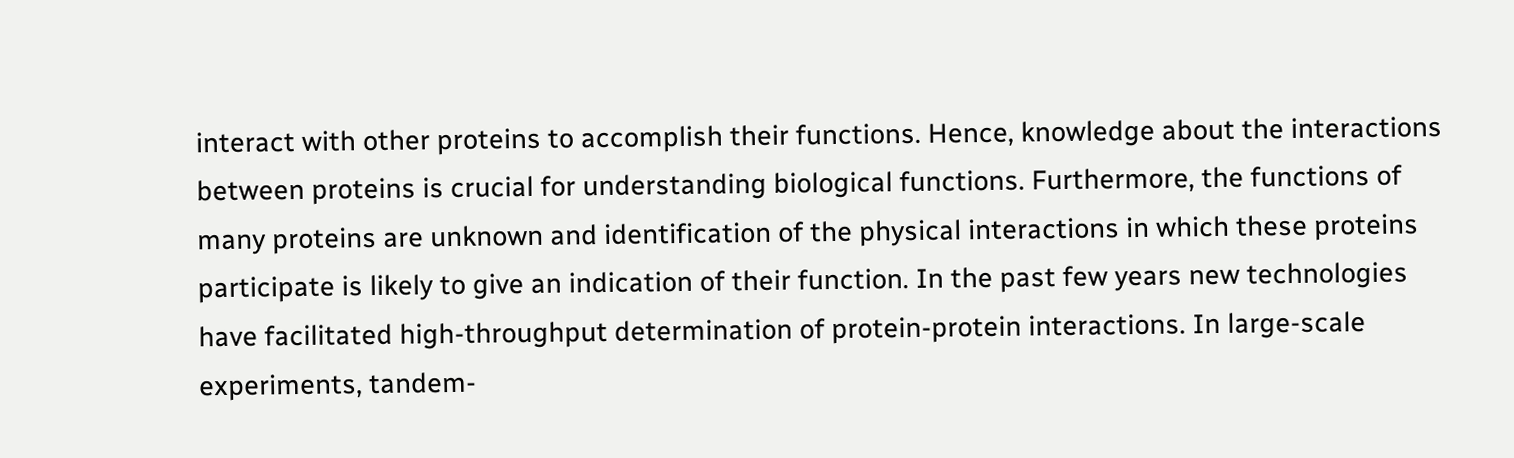interact with other proteins to accomplish their functions. Hence, knowledge about the interactions between proteins is crucial for understanding biological functions. Furthermore, the functions of many proteins are unknown and identification of the physical interactions in which these proteins participate is likely to give an indication of their function. In the past few years new technologies have facilitated high-throughput determination of protein-protein interactions. In large-scale experiments, tandem-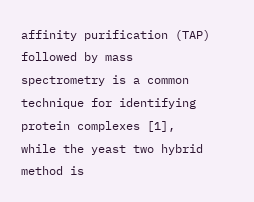affinity purification (TAP) followed by mass spectrometry is a common technique for identifying protein complexes [1], while the yeast two hybrid method is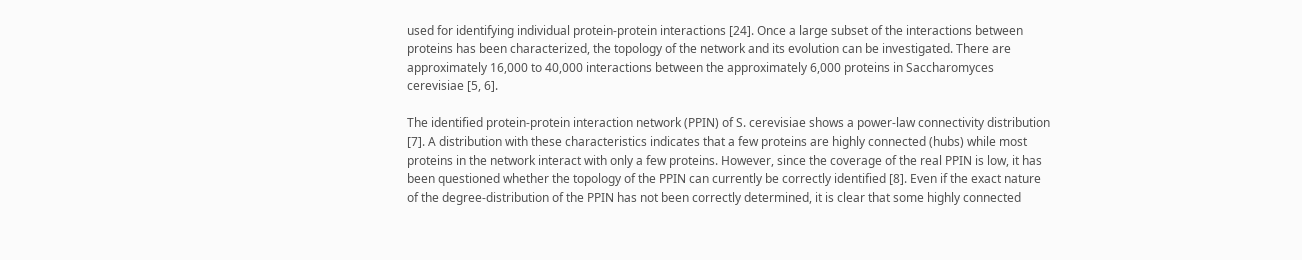used for identifying individual protein-protein interactions [24]. Once a large subset of the interactions between proteins has been characterized, the topology of the network and its evolution can be investigated. There are approximately 16,000 to 40,000 interactions between the approximately 6,000 proteins in Saccharomyces cerevisiae [5, 6].

The identified protein-protein interaction network (PPIN) of S. cerevisiae shows a power-law connectivity distribution [7]. A distribution with these characteristics indicates that a few proteins are highly connected (hubs) while most proteins in the network interact with only a few proteins. However, since the coverage of the real PPIN is low, it has been questioned whether the topology of the PPIN can currently be correctly identified [8]. Even if the exact nature of the degree-distribution of the PPIN has not been correctly determined, it is clear that some highly connected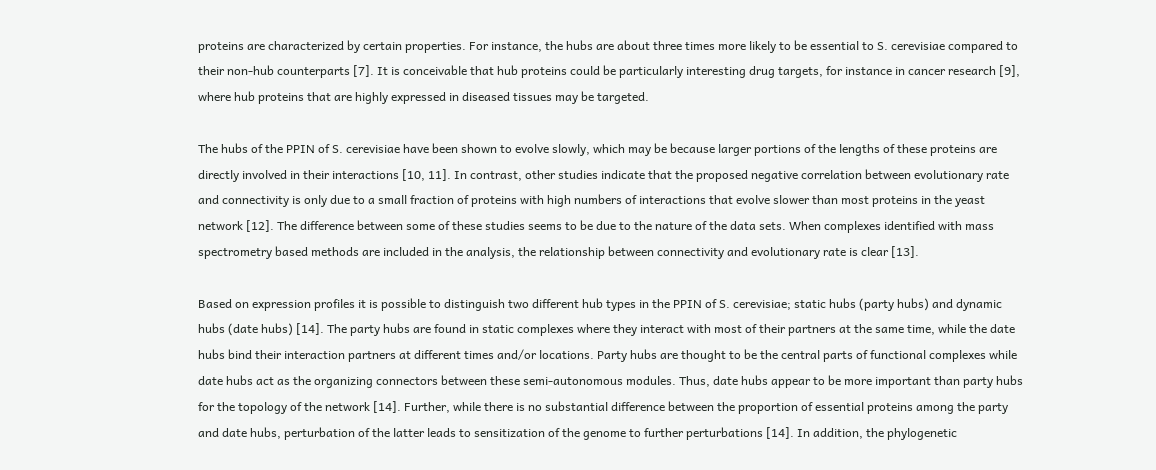proteins are characterized by certain properties. For instance, the hubs are about three times more likely to be essential to S. cerevisiae compared to their non-hub counterparts [7]. It is conceivable that hub proteins could be particularly interesting drug targets, for instance in cancer research [9], where hub proteins that are highly expressed in diseased tissues may be targeted.

The hubs of the PPIN of S. cerevisiae have been shown to evolve slowly, which may be because larger portions of the lengths of these proteins are directly involved in their interactions [10, 11]. In contrast, other studies indicate that the proposed negative correlation between evolutionary rate and connectivity is only due to a small fraction of proteins with high numbers of interactions that evolve slower than most proteins in the yeast network [12]. The difference between some of these studies seems to be due to the nature of the data sets. When complexes identified with mass spectrometry based methods are included in the analysis, the relationship between connectivity and evolutionary rate is clear [13].

Based on expression profiles it is possible to distinguish two different hub types in the PPIN of S. cerevisiae; static hubs (party hubs) and dynamic hubs (date hubs) [14]. The party hubs are found in static complexes where they interact with most of their partners at the same time, while the date hubs bind their interaction partners at different times and/or locations. Party hubs are thought to be the central parts of functional complexes while date hubs act as the organizing connectors between these semi-autonomous modules. Thus, date hubs appear to be more important than party hubs for the topology of the network [14]. Further, while there is no substantial difference between the proportion of essential proteins among the party and date hubs, perturbation of the latter leads to sensitization of the genome to further perturbations [14]. In addition, the phylogenetic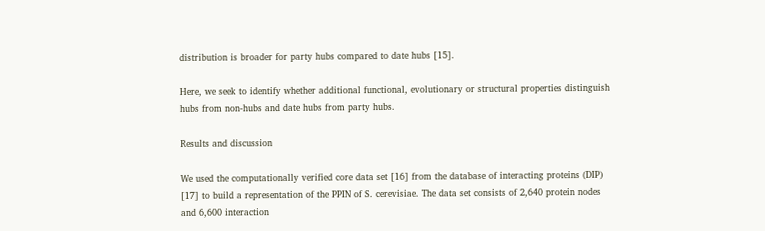distribution is broader for party hubs compared to date hubs [15].

Here, we seek to identify whether additional functional, evolutionary or structural properties distinguish hubs from non-hubs and date hubs from party hubs.

Results and discussion

We used the computationally verified core data set [16] from the database of interacting proteins (DIP) [17] to build a representation of the PPIN of S. cerevisiae. The data set consists of 2,640 protein nodes and 6,600 interaction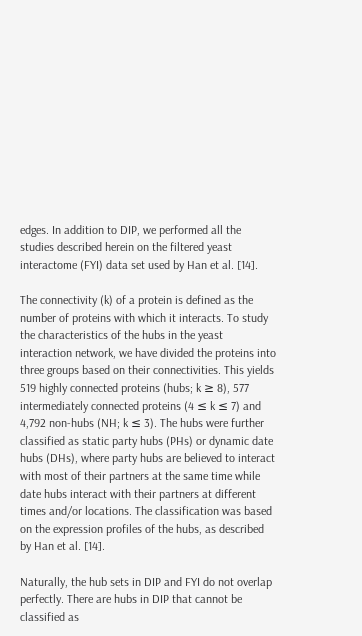edges. In addition to DIP, we performed all the studies described herein on the filtered yeast interactome (FYI) data set used by Han et al. [14].

The connectivity (k) of a protein is defined as the number of proteins with which it interacts. To study the characteristics of the hubs in the yeast interaction network, we have divided the proteins into three groups based on their connectivities. This yields 519 highly connected proteins (hubs; k ≥ 8), 577 intermediately connected proteins (4 ≤ k ≤ 7) and 4,792 non-hubs (NH; k ≤ 3). The hubs were further classified as static party hubs (PHs) or dynamic date hubs (DHs), where party hubs are believed to interact with most of their partners at the same time while date hubs interact with their partners at different times and/or locations. The classification was based on the expression profiles of the hubs, as described by Han et al. [14].

Naturally, the hub sets in DIP and FYI do not overlap perfectly. There are hubs in DIP that cannot be classified as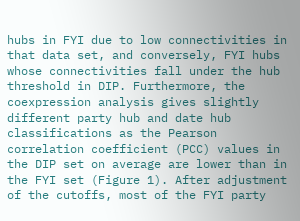hubs in FYI due to low connectivities in that data set, and conversely, FYI hubs whose connectivities fall under the hub threshold in DIP. Furthermore, the coexpression analysis gives slightly different party hub and date hub classifications as the Pearson correlation coefficient (PCC) values in the DIP set on average are lower than in the FYI set (Figure 1). After adjustment of the cutoffs, most of the FYI party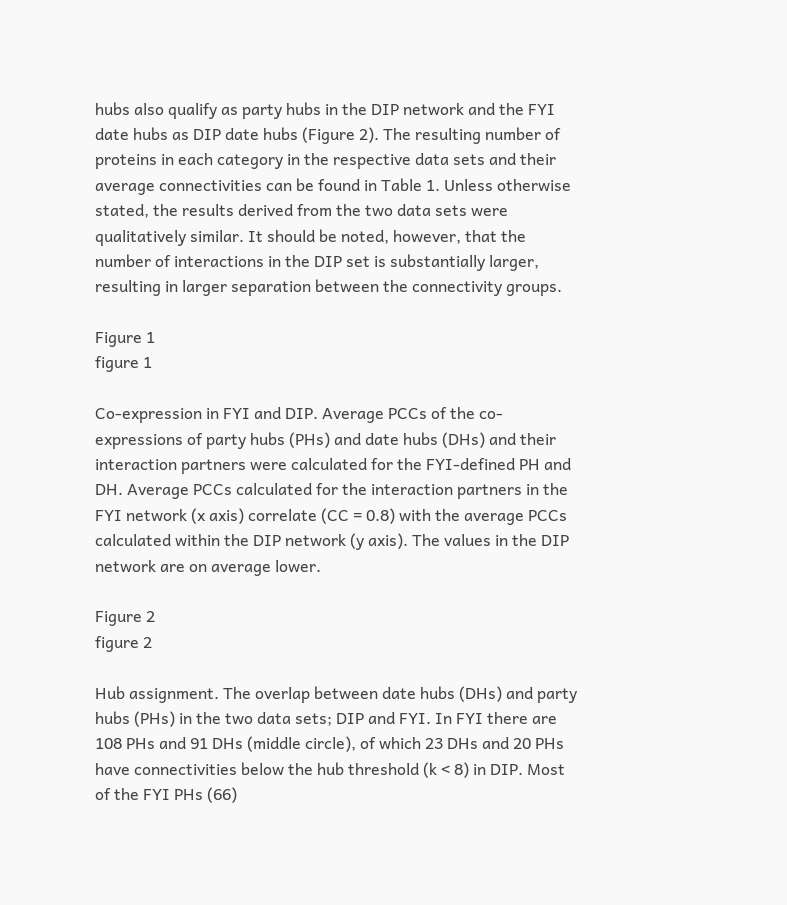hubs also qualify as party hubs in the DIP network and the FYI date hubs as DIP date hubs (Figure 2). The resulting number of proteins in each category in the respective data sets and their average connectivities can be found in Table 1. Unless otherwise stated, the results derived from the two data sets were qualitatively similar. It should be noted, however, that the number of interactions in the DIP set is substantially larger, resulting in larger separation between the connectivity groups.

Figure 1
figure 1

Co-expression in FYI and DIP. Average PCCs of the co-expressions of party hubs (PHs) and date hubs (DHs) and their interaction partners were calculated for the FYI-defined PH and DH. Average PCCs calculated for the interaction partners in the FYI network (x axis) correlate (CC = 0.8) with the average PCCs calculated within the DIP network (y axis). The values in the DIP network are on average lower.

Figure 2
figure 2

Hub assignment. The overlap between date hubs (DHs) and party hubs (PHs) in the two data sets; DIP and FYI. In FYI there are 108 PHs and 91 DHs (middle circle), of which 23 DHs and 20 PHs have connectivities below the hub threshold (k < 8) in DIP. Most of the FYI PHs (66)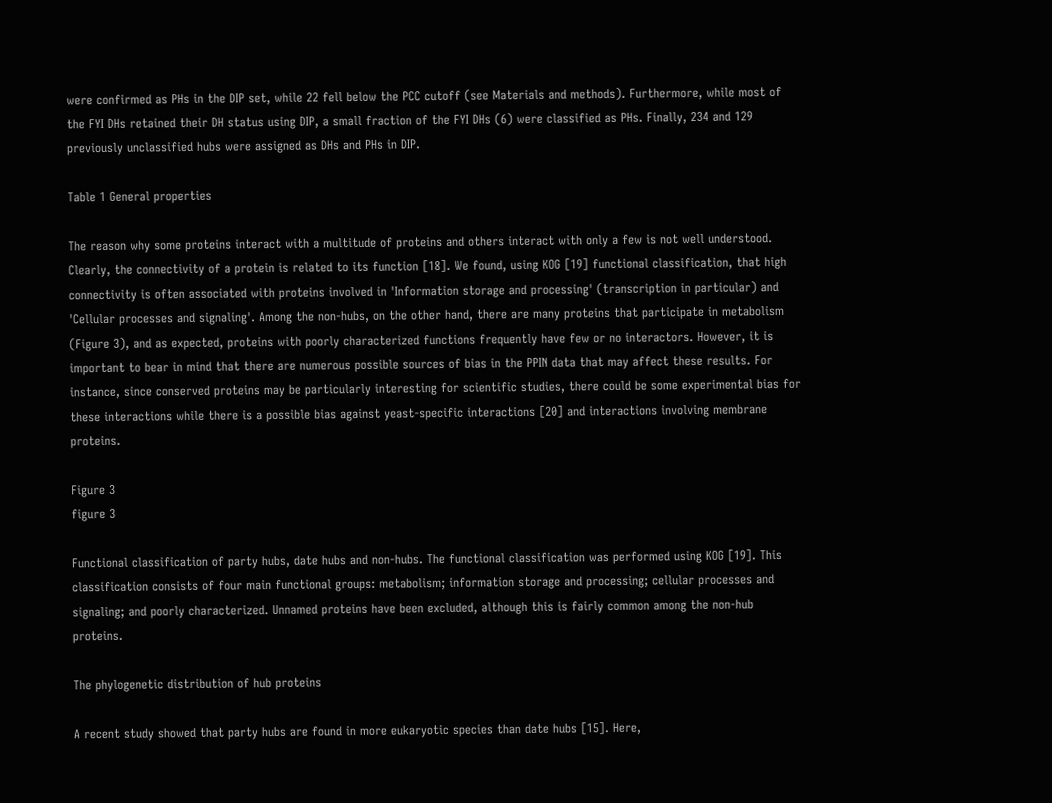were confirmed as PHs in the DIP set, while 22 fell below the PCC cutoff (see Materials and methods). Furthermore, while most of the FYI DHs retained their DH status using DIP, a small fraction of the FYI DHs (6) were classified as PHs. Finally, 234 and 129 previously unclassified hubs were assigned as DHs and PHs in DIP.

Table 1 General properties

The reason why some proteins interact with a multitude of proteins and others interact with only a few is not well understood. Clearly, the connectivity of a protein is related to its function [18]. We found, using KOG [19] functional classification, that high connectivity is often associated with proteins involved in 'Information storage and processing' (transcription in particular) and 'Cellular processes and signaling'. Among the non-hubs, on the other hand, there are many proteins that participate in metabolism (Figure 3), and as expected, proteins with poorly characterized functions frequently have few or no interactors. However, it is important to bear in mind that there are numerous possible sources of bias in the PPIN data that may affect these results. For instance, since conserved proteins may be particularly interesting for scientific studies, there could be some experimental bias for these interactions while there is a possible bias against yeast-specific interactions [20] and interactions involving membrane proteins.

Figure 3
figure 3

Functional classification of party hubs, date hubs and non-hubs. The functional classification was performed using KOG [19]. This classification consists of four main functional groups: metabolism; information storage and processing; cellular processes and signaling; and poorly characterized. Unnamed proteins have been excluded, although this is fairly common among the non-hub proteins.

The phylogenetic distribution of hub proteins

A recent study showed that party hubs are found in more eukaryotic species than date hubs [15]. Here,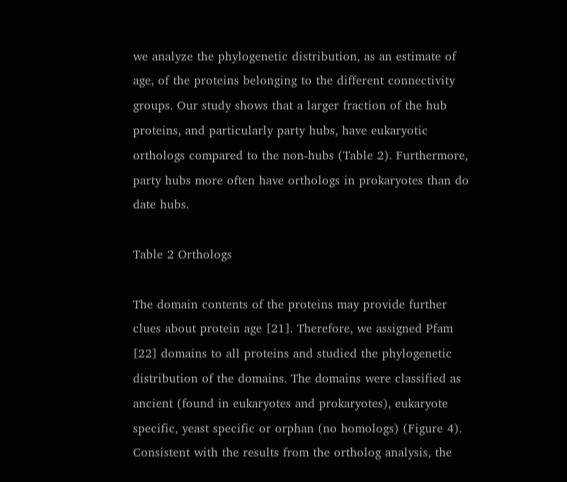we analyze the phylogenetic distribution, as an estimate of age, of the proteins belonging to the different connectivity groups. Our study shows that a larger fraction of the hub proteins, and particularly party hubs, have eukaryotic orthologs compared to the non-hubs (Table 2). Furthermore, party hubs more often have orthologs in prokaryotes than do date hubs.

Table 2 Orthologs

The domain contents of the proteins may provide further clues about protein age [21]. Therefore, we assigned Pfam [22] domains to all proteins and studied the phylogenetic distribution of the domains. The domains were classified as ancient (found in eukaryotes and prokaryotes), eukaryote specific, yeast specific or orphan (no homologs) (Figure 4). Consistent with the results from the ortholog analysis, the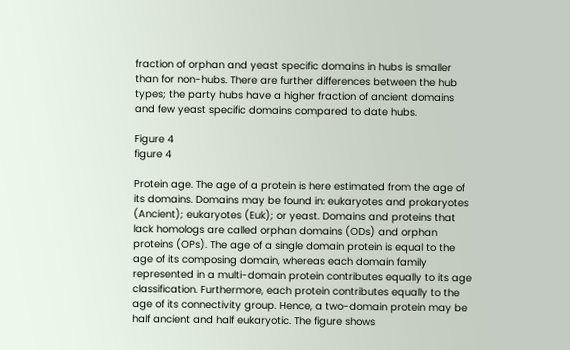fraction of orphan and yeast specific domains in hubs is smaller than for non-hubs. There are further differences between the hub types; the party hubs have a higher fraction of ancient domains and few yeast specific domains compared to date hubs.

Figure 4
figure 4

Protein age. The age of a protein is here estimated from the age of its domains. Domains may be found in: eukaryotes and prokaryotes (Ancient); eukaryotes (Euk); or yeast. Domains and proteins that lack homologs are called orphan domains (ODs) and orphan proteins (OPs). The age of a single domain protein is equal to the age of its composing domain, whereas each domain family represented in a multi-domain protein contributes equally to its age classification. Furthermore, each protein contributes equally to the age of its connectivity group. Hence, a two-domain protein may be half ancient and half eukaryotic. The figure shows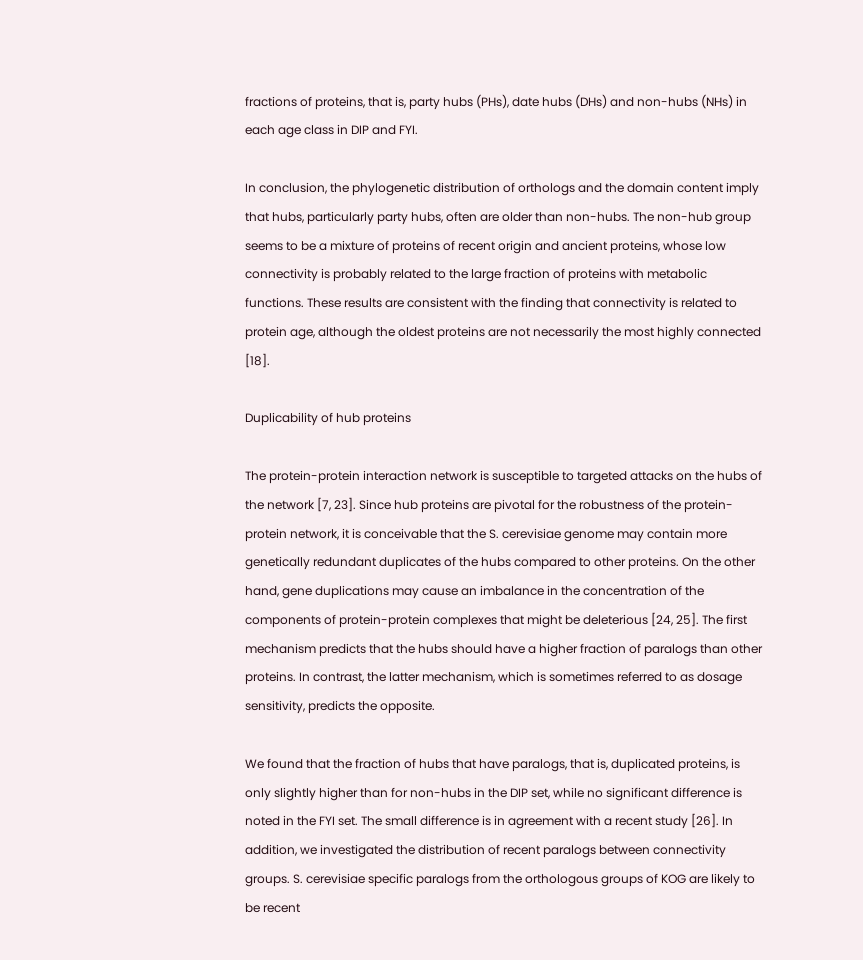fractions of proteins, that is, party hubs (PHs), date hubs (DHs) and non-hubs (NHs) in each age class in DIP and FYI.

In conclusion, the phylogenetic distribution of orthologs and the domain content imply that hubs, particularly party hubs, often are older than non-hubs. The non-hub group seems to be a mixture of proteins of recent origin and ancient proteins, whose low connectivity is probably related to the large fraction of proteins with metabolic functions. These results are consistent with the finding that connectivity is related to protein age, although the oldest proteins are not necessarily the most highly connected [18].

Duplicability of hub proteins

The protein-protein interaction network is susceptible to targeted attacks on the hubs of the network [7, 23]. Since hub proteins are pivotal for the robustness of the protein-protein network, it is conceivable that the S. cerevisiae genome may contain more genetically redundant duplicates of the hubs compared to other proteins. On the other hand, gene duplications may cause an imbalance in the concentration of the components of protein-protein complexes that might be deleterious [24, 25]. The first mechanism predicts that the hubs should have a higher fraction of paralogs than other proteins. In contrast, the latter mechanism, which is sometimes referred to as dosage sensitivity, predicts the opposite.

We found that the fraction of hubs that have paralogs, that is, duplicated proteins, is only slightly higher than for non-hubs in the DIP set, while no significant difference is noted in the FYI set. The small difference is in agreement with a recent study [26]. In addition, we investigated the distribution of recent paralogs between connectivity groups. S. cerevisiae specific paralogs from the orthologous groups of KOG are likely to be recent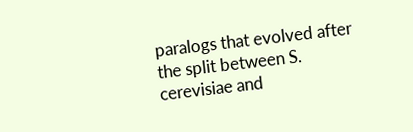paralogs that evolved after the split between S. cerevisiae and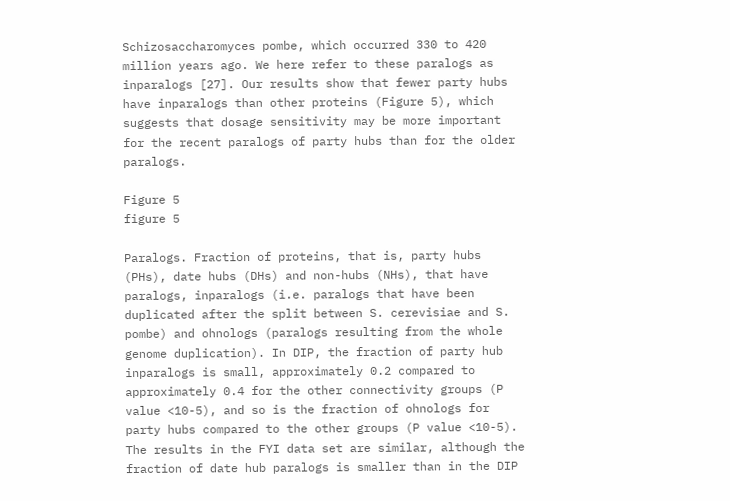Schizosaccharomyces pombe, which occurred 330 to 420 million years ago. We here refer to these paralogs as inparalogs [27]. Our results show that fewer party hubs have inparalogs than other proteins (Figure 5), which suggests that dosage sensitivity may be more important for the recent paralogs of party hubs than for the older paralogs.

Figure 5
figure 5

Paralogs. Fraction of proteins, that is, party hubs (PHs), date hubs (DHs) and non-hubs (NHs), that have paralogs, inparalogs (i.e. paralogs that have been duplicated after the split between S. cerevisiae and S. pombe) and ohnologs (paralogs resulting from the whole genome duplication). In DIP, the fraction of party hub inparalogs is small, approximately 0.2 compared to approximately 0.4 for the other connectivity groups (P value <10-5), and so is the fraction of ohnologs for party hubs compared to the other groups (P value <10-5). The results in the FYI data set are similar, although the fraction of date hub paralogs is smaller than in the DIP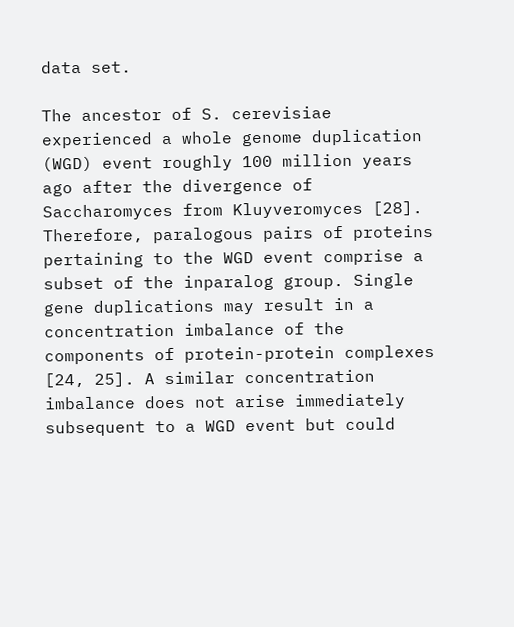data set.

The ancestor of S. cerevisiae experienced a whole genome duplication (WGD) event roughly 100 million years ago after the divergence of Saccharomyces from Kluyveromyces [28]. Therefore, paralogous pairs of proteins pertaining to the WGD event comprise a subset of the inparalog group. Single gene duplications may result in a concentration imbalance of the components of protein-protein complexes [24, 25]. A similar concentration imbalance does not arise immediately subsequent to a WGD event but could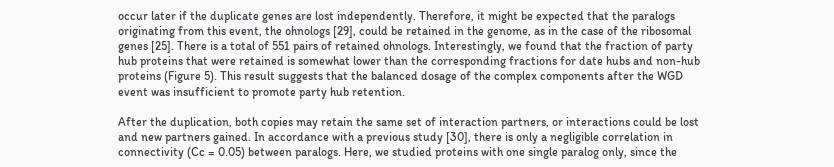occur later if the duplicate genes are lost independently. Therefore, it might be expected that the paralogs originating from this event, the ohnologs [29], could be retained in the genome, as in the case of the ribosomal genes [25]. There is a total of 551 pairs of retained ohnologs. Interestingly, we found that the fraction of party hub proteins that were retained is somewhat lower than the corresponding fractions for date hubs and non-hub proteins (Figure 5). This result suggests that the balanced dosage of the complex components after the WGD event was insufficient to promote party hub retention.

After the duplication, both copies may retain the same set of interaction partners, or interactions could be lost and new partners gained. In accordance with a previous study [30], there is only a negligible correlation in connectivity (Cc = 0.05) between paralogs. Here, we studied proteins with one single paralog only, since the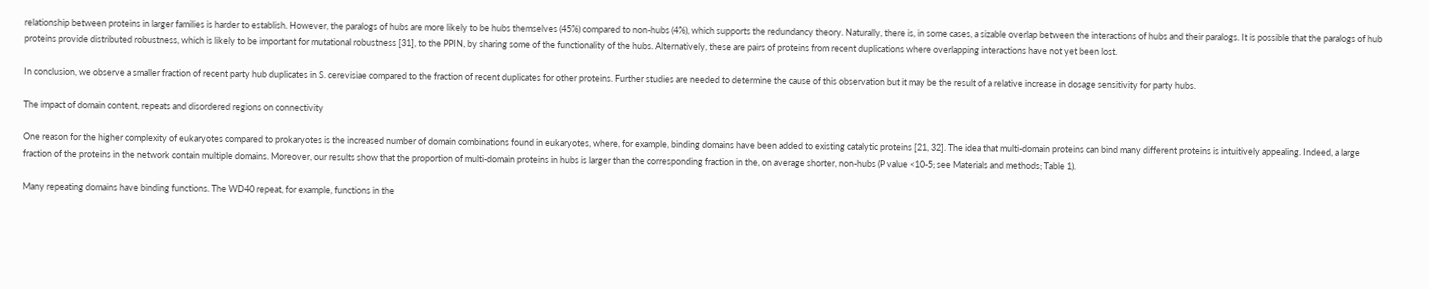relationship between proteins in larger families is harder to establish. However, the paralogs of hubs are more likely to be hubs themselves (45%) compared to non-hubs (4%), which supports the redundancy theory. Naturally, there is, in some cases, a sizable overlap between the interactions of hubs and their paralogs. It is possible that the paralogs of hub proteins provide distributed robustness, which is likely to be important for mutational robustness [31], to the PPIN, by sharing some of the functionality of the hubs. Alternatively, these are pairs of proteins from recent duplications where overlapping interactions have not yet been lost.

In conclusion, we observe a smaller fraction of recent party hub duplicates in S. cerevisiae compared to the fraction of recent duplicates for other proteins. Further studies are needed to determine the cause of this observation but it may be the result of a relative increase in dosage sensitivity for party hubs.

The impact of domain content, repeats and disordered regions on connectivity

One reason for the higher complexity of eukaryotes compared to prokaryotes is the increased number of domain combinations found in eukaryotes, where, for example, binding domains have been added to existing catalytic proteins [21, 32]. The idea that multi-domain proteins can bind many different proteins is intuitively appealing. Indeed, a large fraction of the proteins in the network contain multiple domains. Moreover, our results show that the proportion of multi-domain proteins in hubs is larger than the corresponding fraction in the, on average shorter, non-hubs (P value <10-5; see Materials and methods; Table 1).

Many repeating domains have binding functions. The WD40 repeat, for example, functions in the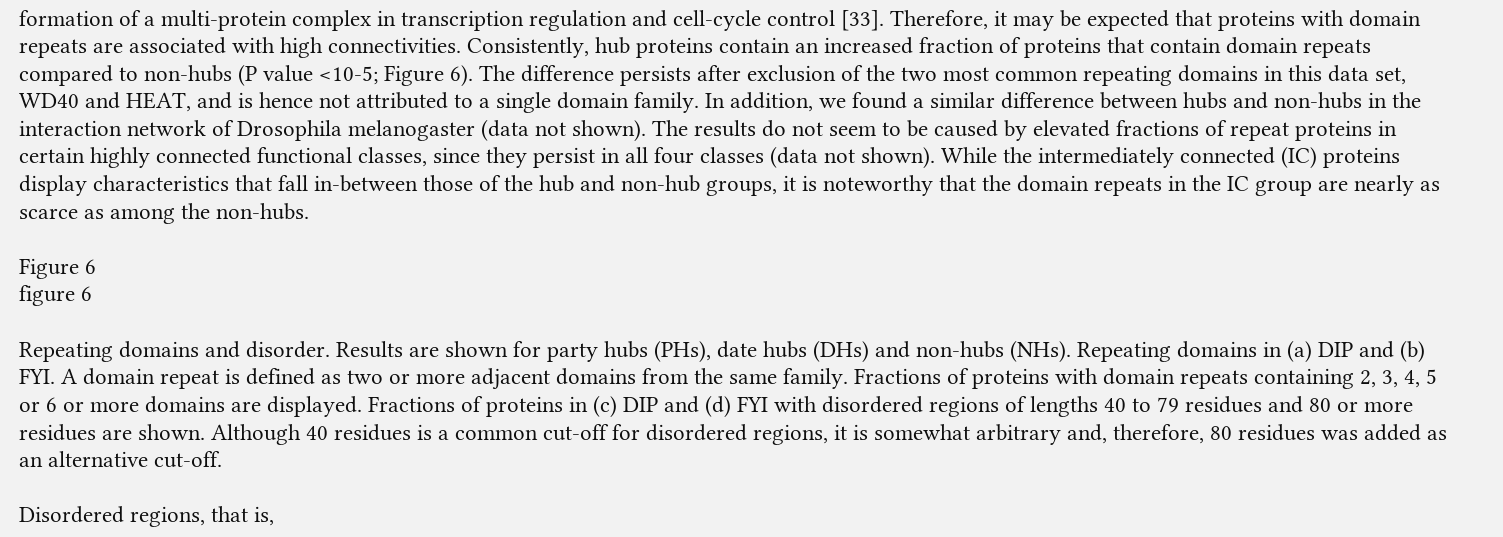formation of a multi-protein complex in transcription regulation and cell-cycle control [33]. Therefore, it may be expected that proteins with domain repeats are associated with high connectivities. Consistently, hub proteins contain an increased fraction of proteins that contain domain repeats compared to non-hubs (P value <10-5; Figure 6). The difference persists after exclusion of the two most common repeating domains in this data set, WD40 and HEAT, and is hence not attributed to a single domain family. In addition, we found a similar difference between hubs and non-hubs in the interaction network of Drosophila melanogaster (data not shown). The results do not seem to be caused by elevated fractions of repeat proteins in certain highly connected functional classes, since they persist in all four classes (data not shown). While the intermediately connected (IC) proteins display characteristics that fall in-between those of the hub and non-hub groups, it is noteworthy that the domain repeats in the IC group are nearly as scarce as among the non-hubs.

Figure 6
figure 6

Repeating domains and disorder. Results are shown for party hubs (PHs), date hubs (DHs) and non-hubs (NHs). Repeating domains in (a) DIP and (b) FYI. A domain repeat is defined as two or more adjacent domains from the same family. Fractions of proteins with domain repeats containing 2, 3, 4, 5 or 6 or more domains are displayed. Fractions of proteins in (c) DIP and (d) FYI with disordered regions of lengths 40 to 79 residues and 80 or more residues are shown. Although 40 residues is a common cut-off for disordered regions, it is somewhat arbitrary and, therefore, 80 residues was added as an alternative cut-off.

Disordered regions, that is,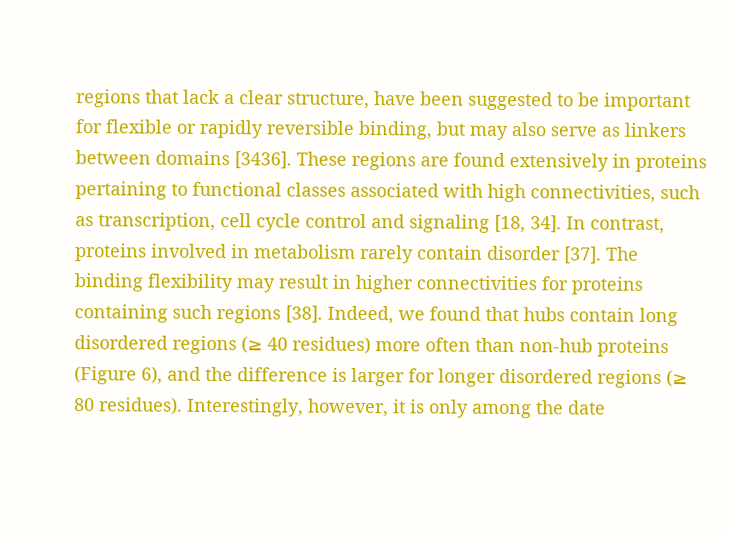regions that lack a clear structure, have been suggested to be important for flexible or rapidly reversible binding, but may also serve as linkers between domains [3436]. These regions are found extensively in proteins pertaining to functional classes associated with high connectivities, such as transcription, cell cycle control and signaling [18, 34]. In contrast, proteins involved in metabolism rarely contain disorder [37]. The binding flexibility may result in higher connectivities for proteins containing such regions [38]. Indeed, we found that hubs contain long disordered regions (≥ 40 residues) more often than non-hub proteins (Figure 6), and the difference is larger for longer disordered regions (≥ 80 residues). Interestingly, however, it is only among the date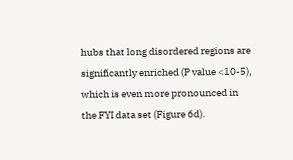hubs that long disordered regions are significantly enriched (P value <10-5), which is even more pronounced in the FYI data set (Figure 6d).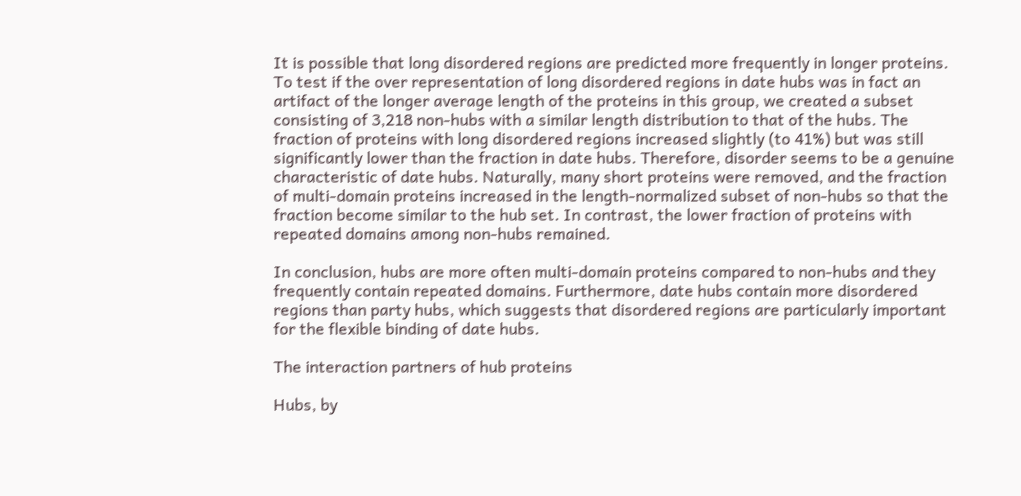It is possible that long disordered regions are predicted more frequently in longer proteins. To test if the over representation of long disordered regions in date hubs was in fact an artifact of the longer average length of the proteins in this group, we created a subset consisting of 3,218 non-hubs with a similar length distribution to that of the hubs. The fraction of proteins with long disordered regions increased slightly (to 41%) but was still significantly lower than the fraction in date hubs. Therefore, disorder seems to be a genuine characteristic of date hubs. Naturally, many short proteins were removed, and the fraction of multi-domain proteins increased in the length-normalized subset of non-hubs so that the fraction become similar to the hub set. In contrast, the lower fraction of proteins with repeated domains among non-hubs remained.

In conclusion, hubs are more often multi-domain proteins compared to non-hubs and they frequently contain repeated domains. Furthermore, date hubs contain more disordered regions than party hubs, which suggests that disordered regions are particularly important for the flexible binding of date hubs.

The interaction partners of hub proteins

Hubs, by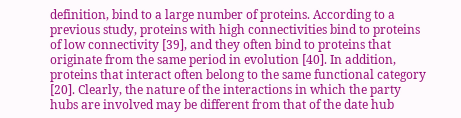definition, bind to a large number of proteins. According to a previous study, proteins with high connectivities bind to proteins of low connectivity [39], and they often bind to proteins that originate from the same period in evolution [40]. In addition, proteins that interact often belong to the same functional category [20]. Clearly, the nature of the interactions in which the party hubs are involved may be different from that of the date hub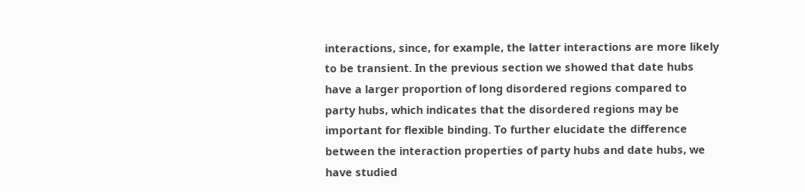interactions, since, for example, the latter interactions are more likely to be transient. In the previous section we showed that date hubs have a larger proportion of long disordered regions compared to party hubs, which indicates that the disordered regions may be important for flexible binding. To further elucidate the difference between the interaction properties of party hubs and date hubs, we have studied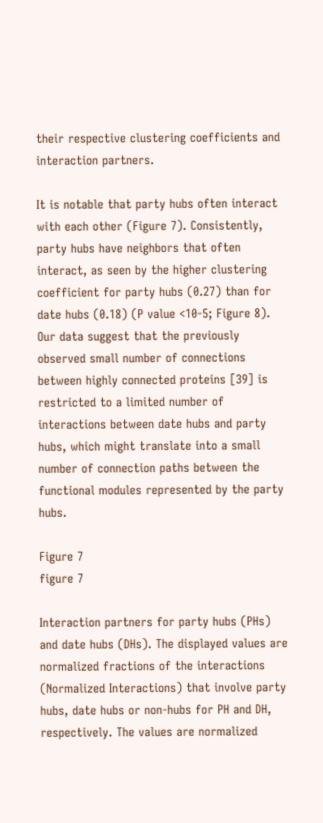their respective clustering coefficients and interaction partners.

It is notable that party hubs often interact with each other (Figure 7). Consistently, party hubs have neighbors that often interact, as seen by the higher clustering coefficient for party hubs (0.27) than for date hubs (0.18) (P value <10-5; Figure 8). Our data suggest that the previously observed small number of connections between highly connected proteins [39] is restricted to a limited number of interactions between date hubs and party hubs, which might translate into a small number of connection paths between the functional modules represented by the party hubs.

Figure 7
figure 7

Interaction partners for party hubs (PHs) and date hubs (DHs). The displayed values are normalized fractions of the interactions (Normalized Interactions) that involve party hubs, date hubs or non-hubs for PH and DH, respectively. The values are normalized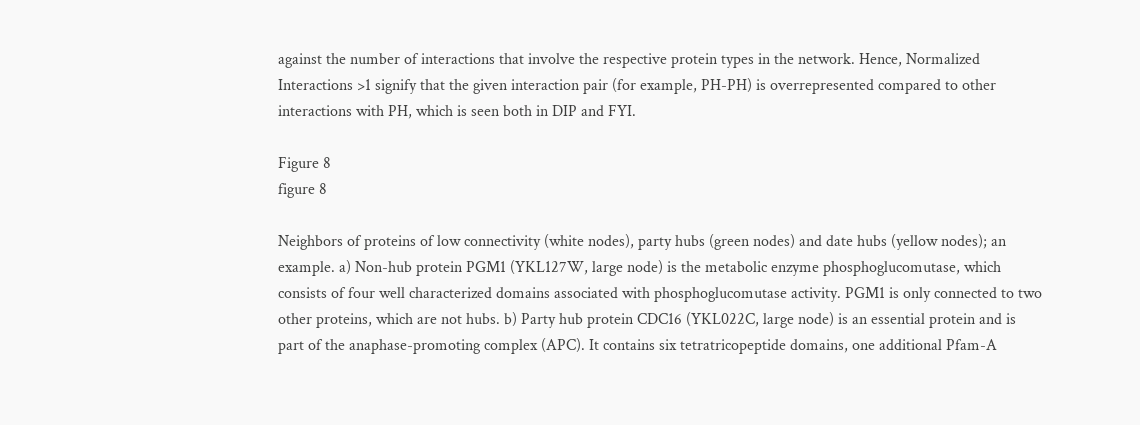against the number of interactions that involve the respective protein types in the network. Hence, Normalized Interactions >1 signify that the given interaction pair (for example, PH-PH) is overrepresented compared to other interactions with PH, which is seen both in DIP and FYI.

Figure 8
figure 8

Neighbors of proteins of low connectivity (white nodes), party hubs (green nodes) and date hubs (yellow nodes); an example. a) Non-hub protein PGM1 (YKL127W, large node) is the metabolic enzyme phosphoglucomutase, which consists of four well characterized domains associated with phosphoglucomutase activity. PGM1 is only connected to two other proteins, which are not hubs. b) Party hub protein CDC16 (YKL022C, large node) is an essential protein and is part of the anaphase-promoting complex (APC). It contains six tetratricopeptide domains, one additional Pfam-A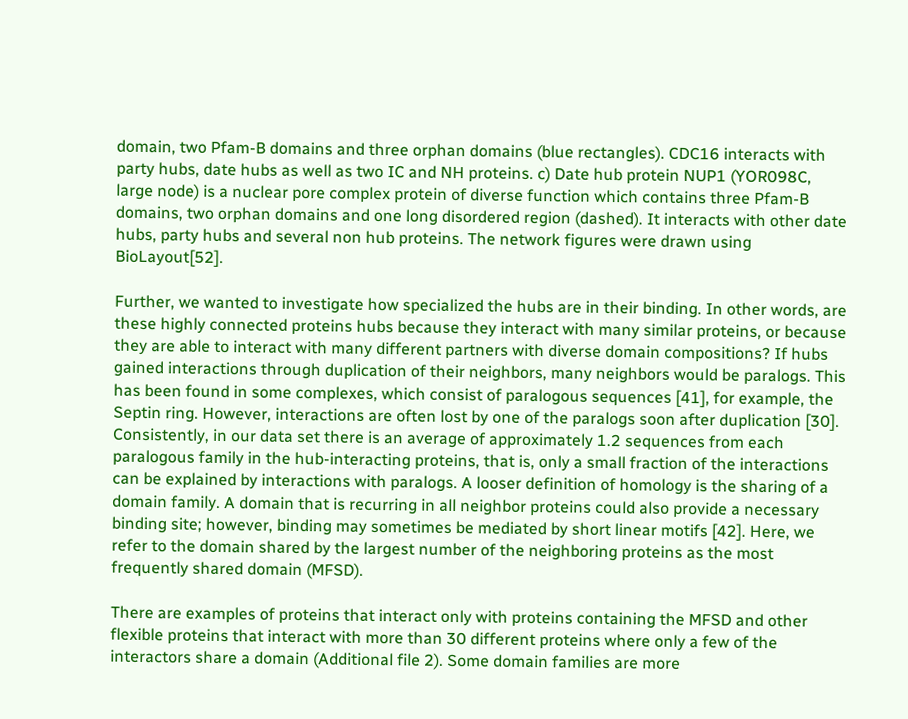domain, two Pfam-B domains and three orphan domains (blue rectangles). CDC16 interacts with party hubs, date hubs as well as two IC and NH proteins. c) Date hub protein NUP1 (YOR098C, large node) is a nuclear pore complex protein of diverse function which contains three Pfam-B domains, two orphan domains and one long disordered region (dashed). It interacts with other date hubs, party hubs and several non hub proteins. The network figures were drawn using BioLayout[52].

Further, we wanted to investigate how specialized the hubs are in their binding. In other words, are these highly connected proteins hubs because they interact with many similar proteins, or because they are able to interact with many different partners with diverse domain compositions? If hubs gained interactions through duplication of their neighbors, many neighbors would be paralogs. This has been found in some complexes, which consist of paralogous sequences [41], for example, the Septin ring. However, interactions are often lost by one of the paralogs soon after duplication [30]. Consistently, in our data set there is an average of approximately 1.2 sequences from each paralogous family in the hub-interacting proteins, that is, only a small fraction of the interactions can be explained by interactions with paralogs. A looser definition of homology is the sharing of a domain family. A domain that is recurring in all neighbor proteins could also provide a necessary binding site; however, binding may sometimes be mediated by short linear motifs [42]. Here, we refer to the domain shared by the largest number of the neighboring proteins as the most frequently shared domain (MFSD).

There are examples of proteins that interact only with proteins containing the MFSD and other flexible proteins that interact with more than 30 different proteins where only a few of the interactors share a domain (Additional file 2). Some domain families are more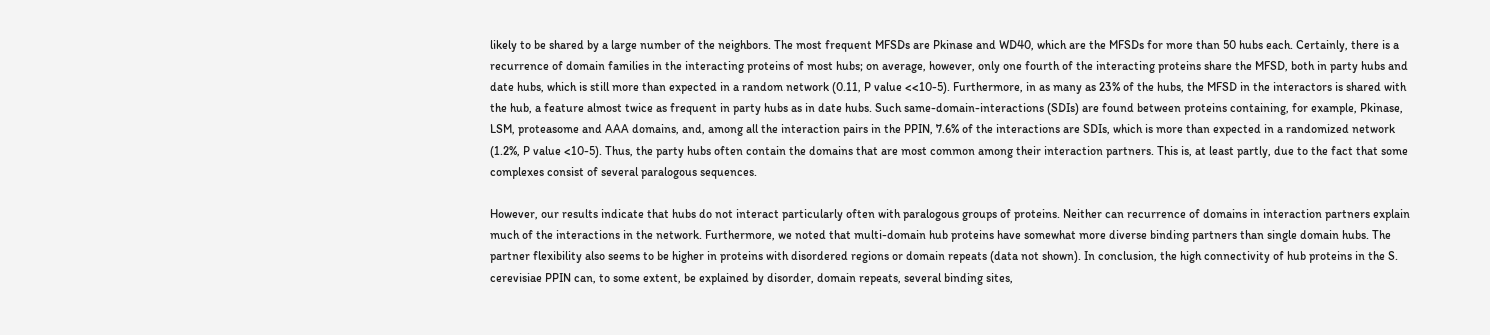likely to be shared by a large number of the neighbors. The most frequent MFSDs are Pkinase and WD40, which are the MFSDs for more than 50 hubs each. Certainly, there is a recurrence of domain families in the interacting proteins of most hubs; on average, however, only one fourth of the interacting proteins share the MFSD, both in party hubs and date hubs, which is still more than expected in a random network (0.11, P value <<10-5). Furthermore, in as many as 23% of the hubs, the MFSD in the interactors is shared with the hub, a feature almost twice as frequent in party hubs as in date hubs. Such same-domain-interactions (SDIs) are found between proteins containing, for example, Pkinase, LSM, proteasome and AAA domains, and, among all the interaction pairs in the PPIN, 7.6% of the interactions are SDIs, which is more than expected in a randomized network (1.2%, P value <10-5). Thus, the party hubs often contain the domains that are most common among their interaction partners. This is, at least partly, due to the fact that some complexes consist of several paralogous sequences.

However, our results indicate that hubs do not interact particularly often with paralogous groups of proteins. Neither can recurrence of domains in interaction partners explain much of the interactions in the network. Furthermore, we noted that multi-domain hub proteins have somewhat more diverse binding partners than single domain hubs. The partner flexibility also seems to be higher in proteins with disordered regions or domain repeats (data not shown). In conclusion, the high connectivity of hub proteins in the S. cerevisiae PPIN can, to some extent, be explained by disorder, domain repeats, several binding sites,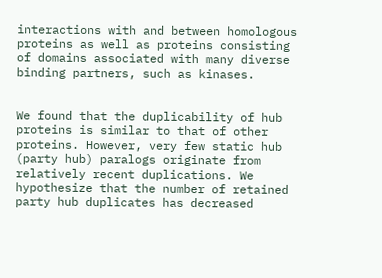interactions with and between homologous proteins as well as proteins consisting of domains associated with many diverse binding partners, such as kinases.


We found that the duplicability of hub proteins is similar to that of other proteins. However, very few static hub (party hub) paralogs originate from relatively recent duplications. We hypothesize that the number of retained party hub duplicates has decreased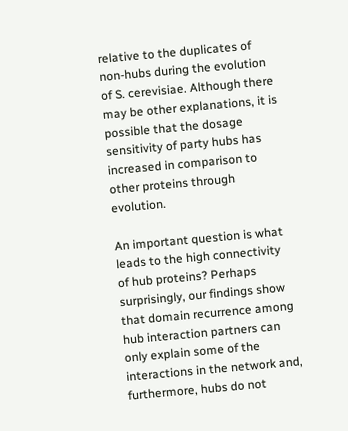relative to the duplicates of non-hubs during the evolution of S. cerevisiae. Although there may be other explanations, it is possible that the dosage sensitivity of party hubs has increased in comparison to other proteins through evolution.

An important question is what leads to the high connectivity of hub proteins? Perhaps surprisingly, our findings show that domain recurrence among hub interaction partners can only explain some of the interactions in the network and, furthermore, hubs do not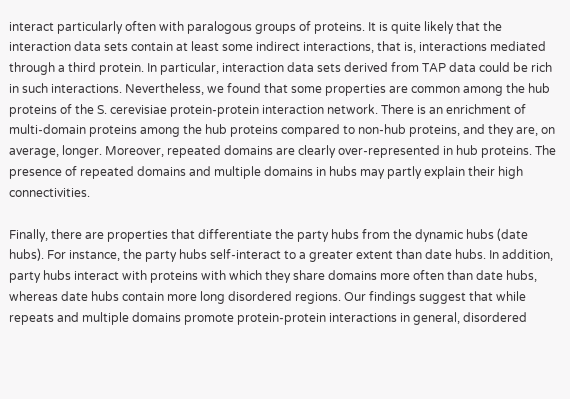interact particularly often with paralogous groups of proteins. It is quite likely that the interaction data sets contain at least some indirect interactions, that is, interactions mediated through a third protein. In particular, interaction data sets derived from TAP data could be rich in such interactions. Nevertheless, we found that some properties are common among the hub proteins of the S. cerevisiae protein-protein interaction network. There is an enrichment of multi-domain proteins among the hub proteins compared to non-hub proteins, and they are, on average, longer. Moreover, repeated domains are clearly over-represented in hub proteins. The presence of repeated domains and multiple domains in hubs may partly explain their high connectivities.

Finally, there are properties that differentiate the party hubs from the dynamic hubs (date hubs). For instance, the party hubs self-interact to a greater extent than date hubs. In addition, party hubs interact with proteins with which they share domains more often than date hubs, whereas date hubs contain more long disordered regions. Our findings suggest that while repeats and multiple domains promote protein-protein interactions in general, disordered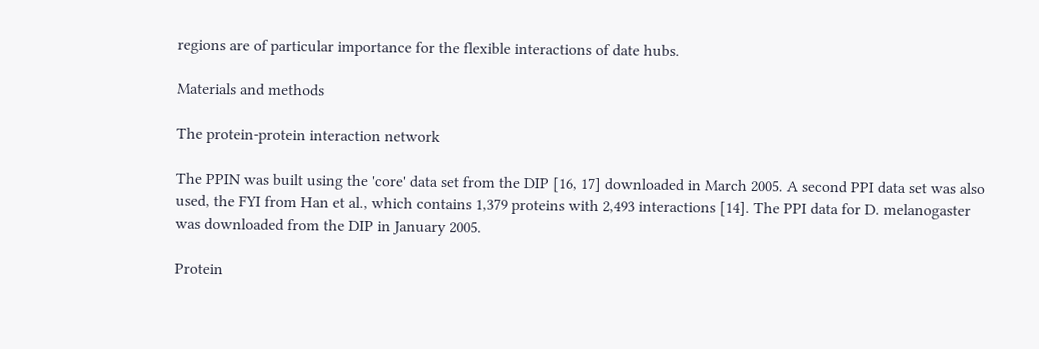regions are of particular importance for the flexible interactions of date hubs.

Materials and methods

The protein-protein interaction network

The PPIN was built using the 'core' data set from the DIP [16, 17] downloaded in March 2005. A second PPI data set was also used, the FYI from Han et al., which contains 1,379 proteins with 2,493 interactions [14]. The PPI data for D. melanogaster was downloaded from the DIP in January 2005.

Protein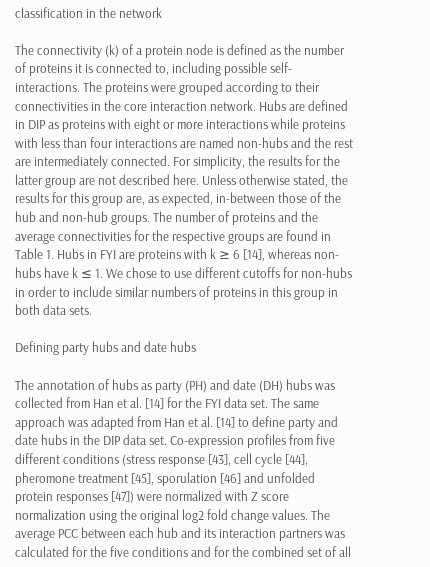classification in the network

The connectivity (k) of a protein node is defined as the number of proteins it is connected to, including possible self-interactions. The proteins were grouped according to their connectivities in the core interaction network. Hubs are defined in DIP as proteins with eight or more interactions while proteins with less than four interactions are named non-hubs and the rest are intermediately connected. For simplicity, the results for the latter group are not described here. Unless otherwise stated, the results for this group are, as expected, in-between those of the hub and non-hub groups. The number of proteins and the average connectivities for the respective groups are found in Table 1. Hubs in FYI are proteins with k ≥ 6 [14], whereas non-hubs have k ≤ 1. We chose to use different cutoffs for non-hubs in order to include similar numbers of proteins in this group in both data sets.

Defining party hubs and date hubs

The annotation of hubs as party (PH) and date (DH) hubs was collected from Han et al. [14] for the FYI data set. The same approach was adapted from Han et al. [14] to define party and date hubs in the DIP data set. Co-expression profiles from five different conditions (stress response [43], cell cycle [44], pheromone treatment [45], sporulation [46] and unfolded protein responses [47]) were normalized with Z score normalization using the original log2 fold change values. The average PCC between each hub and its interaction partners was calculated for the five conditions and for the combined set of all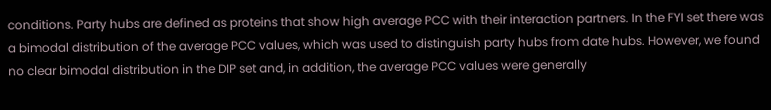conditions. Party hubs are defined as proteins that show high average PCC with their interaction partners. In the FYI set there was a bimodal distribution of the average PCC values, which was used to distinguish party hubs from date hubs. However, we found no clear bimodal distribution in the DIP set and, in addition, the average PCC values were generally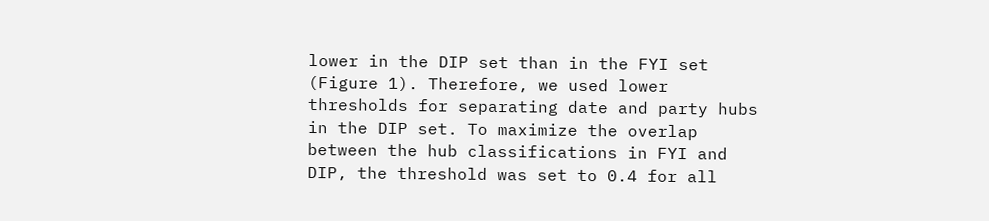lower in the DIP set than in the FYI set (Figure 1). Therefore, we used lower thresholds for separating date and party hubs in the DIP set. To maximize the overlap between the hub classifications in FYI and DIP, the threshold was set to 0.4 for all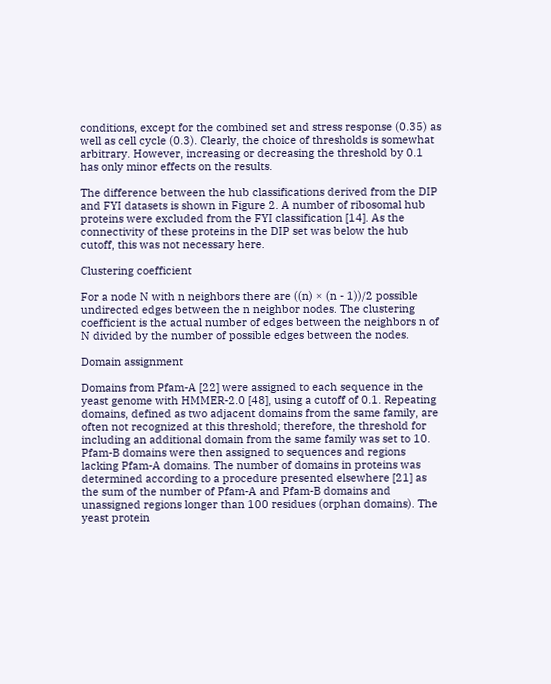conditions, except for the combined set and stress response (0.35) as well as cell cycle (0.3). Clearly, the choice of thresholds is somewhat arbitrary. However, increasing or decreasing the threshold by 0.1 has only minor effects on the results.

The difference between the hub classifications derived from the DIP and FYI datasets is shown in Figure 2. A number of ribosomal hub proteins were excluded from the FYI classification [14]. As the connectivity of these proteins in the DIP set was below the hub cutoff, this was not necessary here.

Clustering coefficient

For a node N with n neighbors there are ((n) × (n - 1))/2 possible undirected edges between the n neighbor nodes. The clustering coefficient is the actual number of edges between the neighbors n of N divided by the number of possible edges between the nodes.

Domain assignment

Domains from Pfam-A [22] were assigned to each sequence in the yeast genome with HMMER-2.0 [48], using a cutoff of 0.1. Repeating domains, defined as two adjacent domains from the same family, are often not recognized at this threshold; therefore, the threshold for including an additional domain from the same family was set to 10. Pfam-B domains were then assigned to sequences and regions lacking Pfam-A domains. The number of domains in proteins was determined according to a procedure presented elsewhere [21] as the sum of the number of Pfam-A and Pfam-B domains and unassigned regions longer than 100 residues (orphan domains). The yeast protein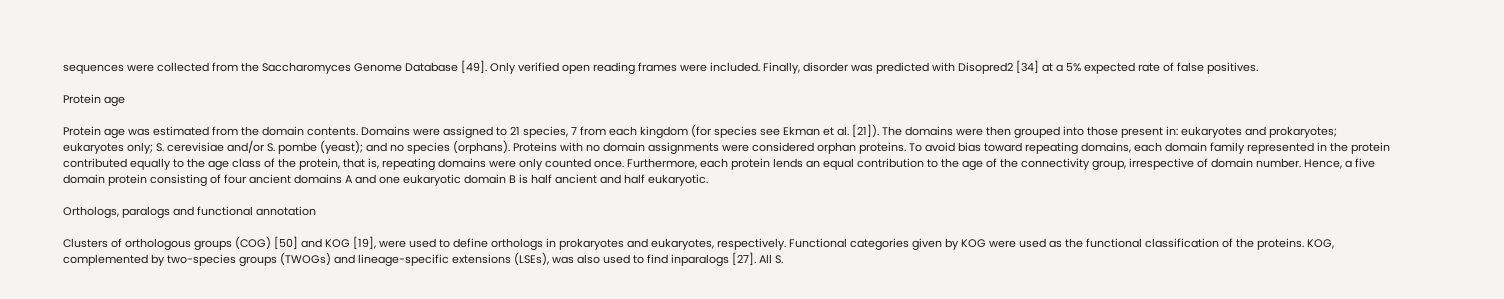sequences were collected from the Saccharomyces Genome Database [49]. Only verified open reading frames were included. Finally, disorder was predicted with Disopred2 [34] at a 5% expected rate of false positives.

Protein age

Protein age was estimated from the domain contents. Domains were assigned to 21 species, 7 from each kingdom (for species see Ekman et al. [21]). The domains were then grouped into those present in: eukaryotes and prokaryotes; eukaryotes only; S. cerevisiae and/or S. pombe (yeast); and no species (orphans). Proteins with no domain assignments were considered orphan proteins. To avoid bias toward repeating domains, each domain family represented in the protein contributed equally to the age class of the protein, that is, repeating domains were only counted once. Furthermore, each protein lends an equal contribution to the age of the connectivity group, irrespective of domain number. Hence, a five domain protein consisting of four ancient domains A and one eukaryotic domain B is half ancient and half eukaryotic.

Orthologs, paralogs and functional annotation

Clusters of orthologous groups (COG) [50] and KOG [19], were used to define orthologs in prokaryotes and eukaryotes, respectively. Functional categories given by KOG were used as the functional classification of the proteins. KOG, complemented by two-species groups (TWOGs) and lineage-specific extensions (LSEs), was also used to find inparalogs [27]. All S.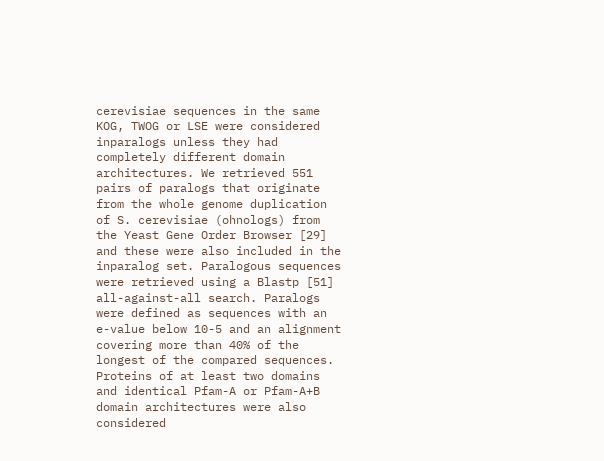cerevisiae sequences in the same KOG, TWOG or LSE were considered inparalogs unless they had completely different domain architectures. We retrieved 551 pairs of paralogs that originate from the whole genome duplication of S. cerevisiae (ohnologs) from the Yeast Gene Order Browser [29] and these were also included in the inparalog set. Paralogous sequences were retrieved using a Blastp [51] all-against-all search. Paralogs were defined as sequences with an e-value below 10-5 and an alignment covering more than 40% of the longest of the compared sequences. Proteins of at least two domains and identical Pfam-A or Pfam-A+B domain architectures were also considered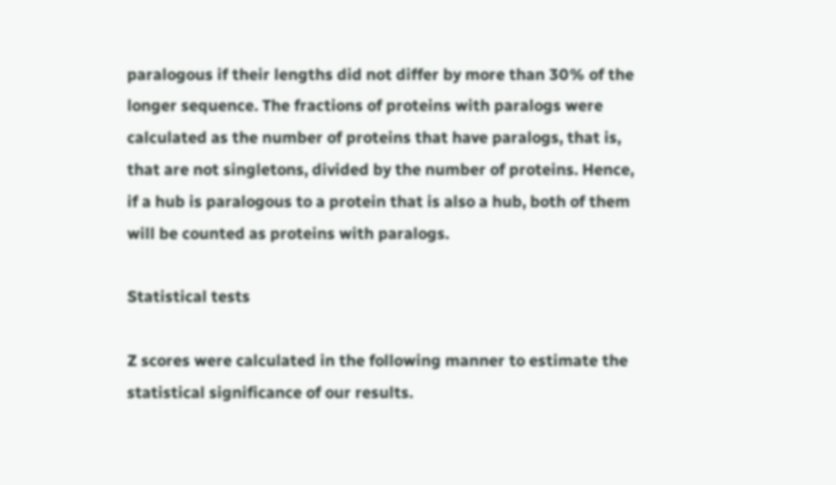paralogous if their lengths did not differ by more than 30% of the longer sequence. The fractions of proteins with paralogs were calculated as the number of proteins that have paralogs, that is, that are not singletons, divided by the number of proteins. Hence, if a hub is paralogous to a protein that is also a hub, both of them will be counted as proteins with paralogs.

Statistical tests

Z scores were calculated in the following manner to estimate the statistical significance of our results.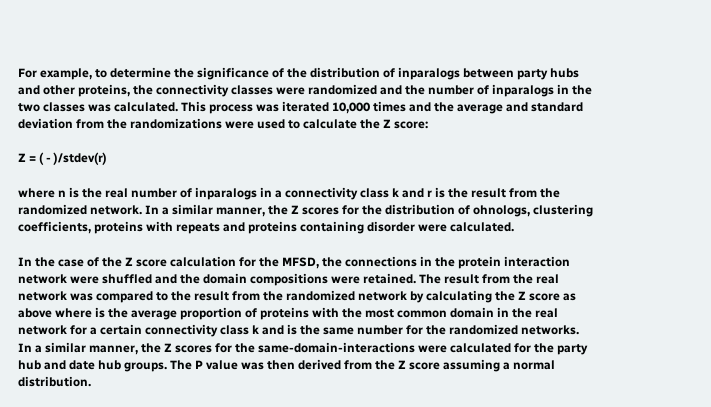For example, to determine the significance of the distribution of inparalogs between party hubs and other proteins, the connectivity classes were randomized and the number of inparalogs in the two classes was calculated. This process was iterated 10,000 times and the average and standard deviation from the randomizations were used to calculate the Z score:

Z = ( - )/stdev(r)

where n is the real number of inparalogs in a connectivity class k and r is the result from the randomized network. In a similar manner, the Z scores for the distribution of ohnologs, clustering coefficients, proteins with repeats and proteins containing disorder were calculated.

In the case of the Z score calculation for the MFSD, the connections in the protein interaction network were shuffled and the domain compositions were retained. The result from the real network was compared to the result from the randomized network by calculating the Z score as above where is the average proportion of proteins with the most common domain in the real network for a certain connectivity class k and is the same number for the randomized networks. In a similar manner, the Z scores for the same-domain-interactions were calculated for the party hub and date hub groups. The P value was then derived from the Z score assuming a normal distribution.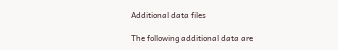Additional data files

The following additional data are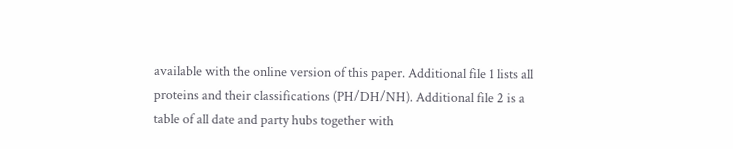available with the online version of this paper. Additional file 1 lists all proteins and their classifications (PH/DH/NH). Additional file 2 is a table of all date and party hubs together with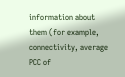information about them (for example, connectivity, average PCC of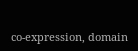co-expression, domain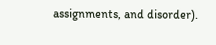assignments, and disorder).